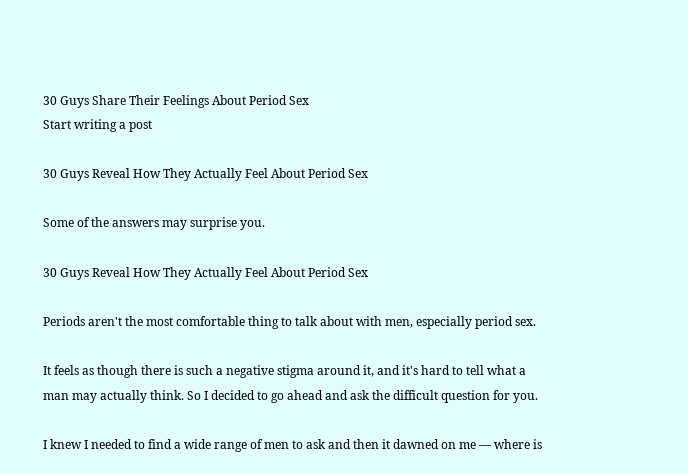30 Guys Share Their Feelings About Period Sex
Start writing a post

30 Guys Reveal How They Actually Feel About Period Sex

Some of the answers may surprise you.

30 Guys Reveal How They Actually Feel About Period Sex

Periods aren't the most comfortable thing to talk about with men, especially period sex.

It feels as though there is such a negative stigma around it, and it's hard to tell what a man may actually think. So I decided to go ahead and ask the difficult question for you.

I knew I needed to find a wide range of men to ask and then it dawned on me — where is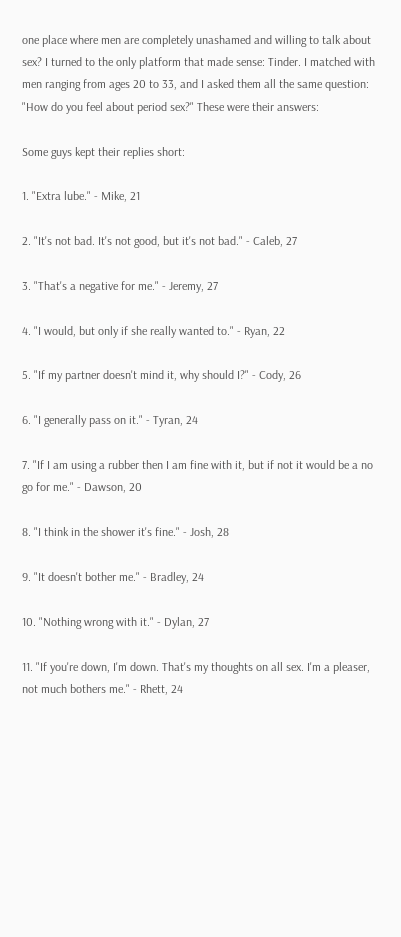one place where men are completely unashamed and willing to talk about sex? I turned to the only platform that made sense: Tinder. I matched with men ranging from ages 20 to 33, and I asked them all the same question: "How do you feel about period sex?" These were their answers:

Some guys kept their replies short:

1. "Extra lube." - Mike, 21

2. "It's not bad. It's not good, but it's not bad." - Caleb, 27

3. "That's a negative for me." - Jeremy, 27

4. "I would, but only if she really wanted to." - Ryan, 22

5. "If my partner doesn't mind it, why should I?" - Cody, 26

6. "I generally pass on it." - Tyran, 24

7. "If I am using a rubber then I am fine with it, but if not it would be a no go for me." - Dawson, 20

8. "I think in the shower it's fine." - Josh, 28

9. "It doesn't bother me." - Bradley, 24

10. "Nothing wrong with it." - Dylan, 27

11. "If you're down, I'm down. That's my thoughts on all sex. I'm a pleaser, not much bothers me." - Rhett, 24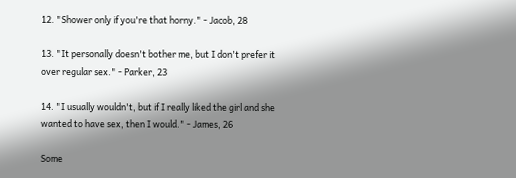12. "Shower only if you're that horny." - Jacob, 28

13. "It personally doesn't bother me, but I don't prefer it over regular sex." - Parker, 23

14. "I usually wouldn't, but if I really liked the girl and she wanted to have sex, then I would." - James, 26

Some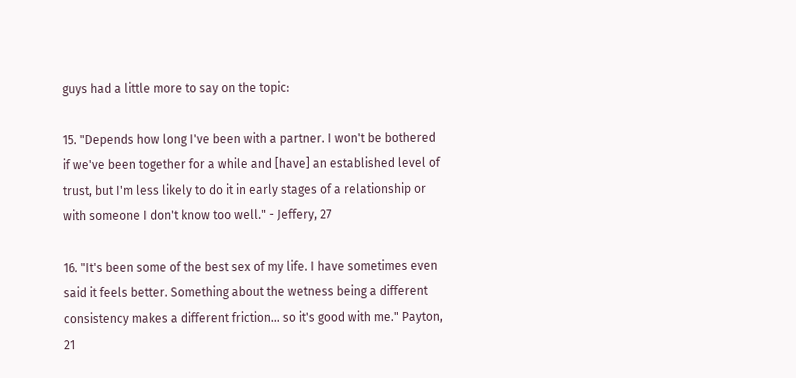guys had a little more to say on the topic:

15. "Depends how long I've been with a partner. I won't be bothered if we've been together for a while and [have] an established level of trust, but I'm less likely to do it in early stages of a relationship or with someone I don't know too well." - Jeffery, 27

16. "It's been some of the best sex of my life. I have sometimes even said it feels better. Something about the wetness being a different consistency makes a different friction… so it's good with me." Payton, 21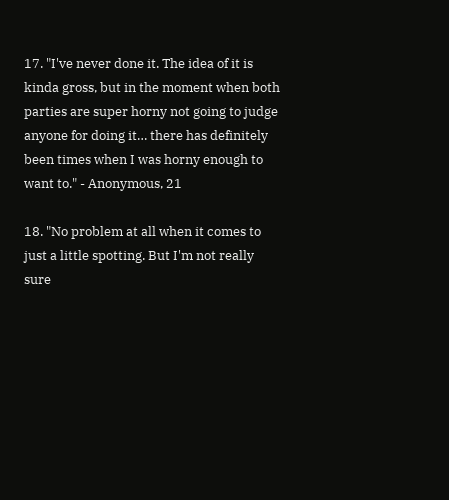17. "I've never done it. The idea of it is kinda gross, but in the moment when both parties are super horny not going to judge anyone for doing it… there has definitely been times when I was horny enough to want to." - Anonymous, 21

18. "No problem at all when it comes to just a little spotting. But I'm not really sure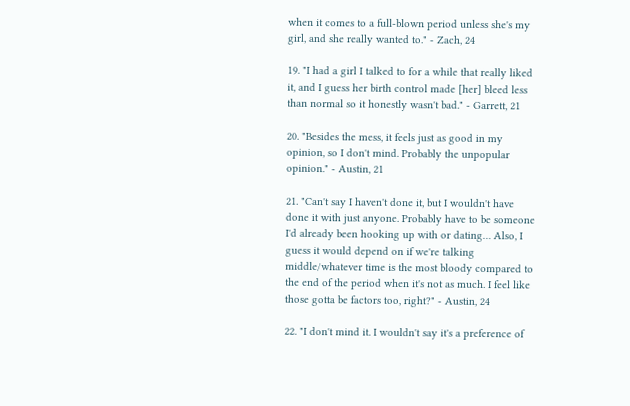when it comes to a full-blown period unless she's my girl, and she really wanted to." - Zach, 24

19. "I had a girl I talked to for a while that really liked it, and I guess her birth control made [her] bleed less than normal so it honestly wasn't bad." - Garrett, 21

20. "Besides the mess, it feels just as good in my opinion, so I don't mind. Probably the unpopular opinion." - Austin, 21

21. "Can't say I haven't done it, but I wouldn't have done it with just anyone. Probably have to be someone I'd already been hooking up with or dating… Also, I guess it would depend on if we're talking middle/whatever time is the most bloody compared to the end of the period when it's not as much. I feel like those gotta be factors too, right?" - Austin, 24

22. "I don't mind it. I wouldn't say it's a preference of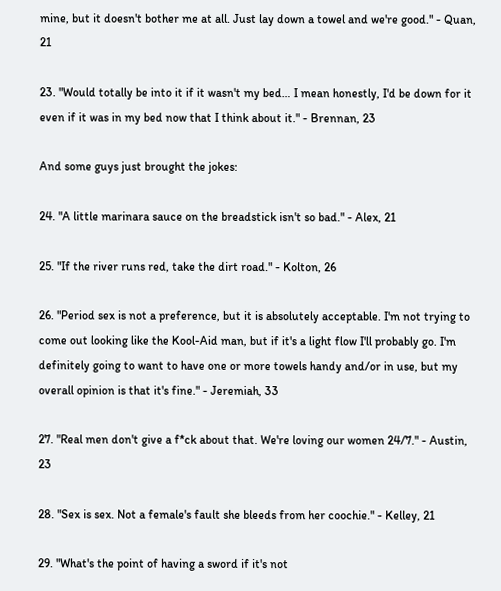mine, but it doesn't bother me at all. Just lay down a towel and we're good." - Quan, 21

23. "Would totally be into it if it wasn't my bed… I mean honestly, I'd be down for it even if it was in my bed now that I think about it." - Brennan, 23

And some guys just brought the jokes:

24. "A little marinara sauce on the breadstick isn't so bad." - Alex, 21

25. "If the river runs red, take the dirt road." - Kolton, 26

26. "Period sex is not a preference, but it is absolutely acceptable. I'm not trying to come out looking like the Kool-Aid man, but if it's a light flow I'll probably go. I'm definitely going to want to have one or more towels handy and/or in use, but my overall opinion is that it's fine." - Jeremiah, 33

27. "Real men don't give a f*ck about that. We're loving our women 24/7." - Austin, 23

28. "Sex is sex. Not a female's fault she bleeds from her coochie." - Kelley, 21

29. "What's the point of having a sword if it's not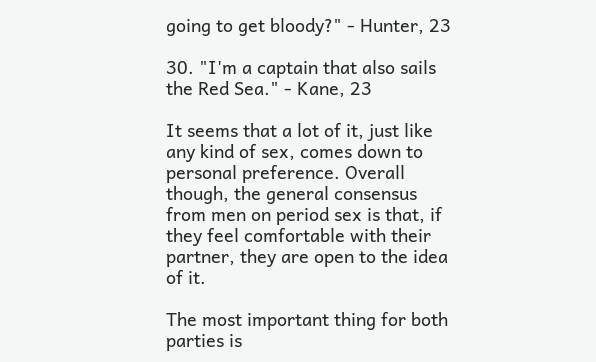going to get bloody?" - Hunter, 23

30. "I'm a captain that also sails the Red Sea." - Kane, 23

It seems that a lot of it, just like any kind of sex, comes down to personal preference. Overall though, the general consensus from men on period sex is that, if they feel comfortable with their partner, they are open to the idea of it.

The most important thing for both parties is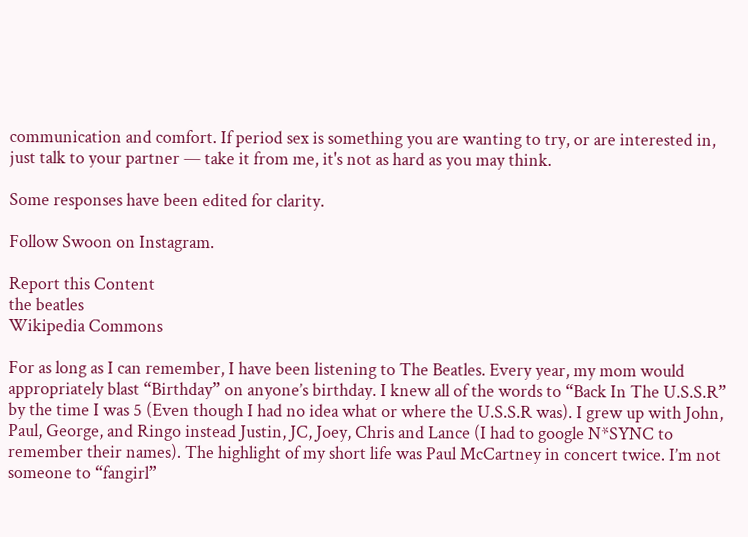communication and comfort. If period sex is something you are wanting to try, or are interested in, just talk to your partner — take it from me, it's not as hard as you may think.

Some responses have been edited for clarity.

Follow Swoon on Instagram.

Report this Content
the beatles
Wikipedia Commons

For as long as I can remember, I have been listening to The Beatles. Every year, my mom would appropriately blast “Birthday” on anyone’s birthday. I knew all of the words to “Back In The U.S.S.R” by the time I was 5 (Even though I had no idea what or where the U.S.S.R was). I grew up with John, Paul, George, and Ringo instead Justin, JC, Joey, Chris and Lance (I had to google N*SYNC to remember their names). The highlight of my short life was Paul McCartney in concert twice. I’m not someone to “fangirl”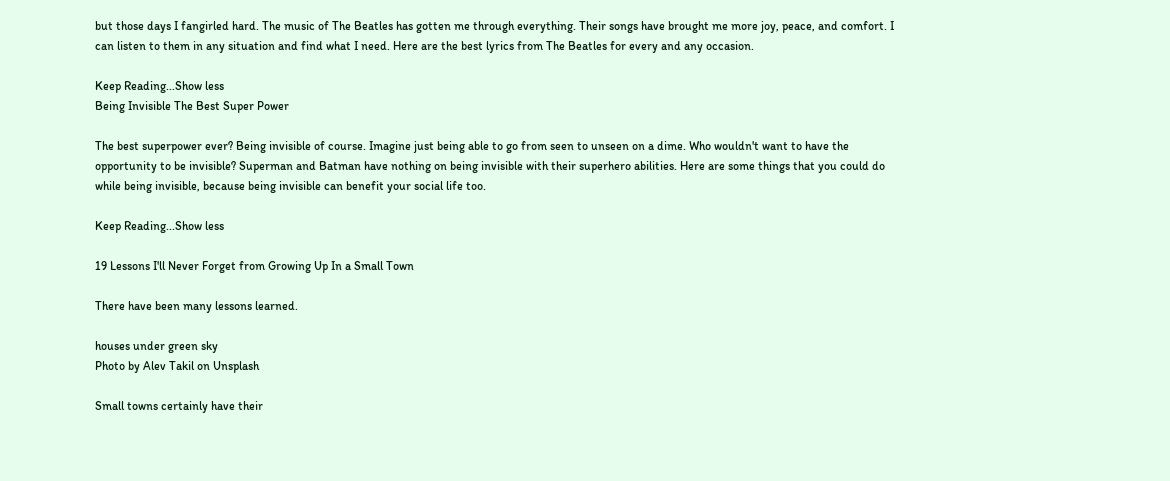but those days I fangirled hard. The music of The Beatles has gotten me through everything. Their songs have brought me more joy, peace, and comfort. I can listen to them in any situation and find what I need. Here are the best lyrics from The Beatles for every and any occasion.

Keep Reading...Show less
Being Invisible The Best Super Power

The best superpower ever? Being invisible of course. Imagine just being able to go from seen to unseen on a dime. Who wouldn't want to have the opportunity to be invisible? Superman and Batman have nothing on being invisible with their superhero abilities. Here are some things that you could do while being invisible, because being invisible can benefit your social life too.

Keep Reading...Show less

19 Lessons I'll Never Forget from Growing Up In a Small Town

There have been many lessons learned.

houses under green sky
Photo by Alev Takil on Unsplash

Small towns certainly have their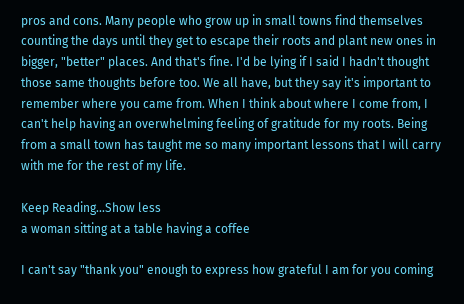pros and cons. Many people who grow up in small towns find themselves counting the days until they get to escape their roots and plant new ones in bigger, "better" places. And that's fine. I'd be lying if I said I hadn't thought those same thoughts before too. We all have, but they say it's important to remember where you came from. When I think about where I come from, I can't help having an overwhelming feeling of gratitude for my roots. Being from a small town has taught me so many important lessons that I will carry with me for the rest of my life.

Keep Reading...Show less
a woman sitting at a table having a coffee

I can't say "thank you" enough to express how grateful I am for you coming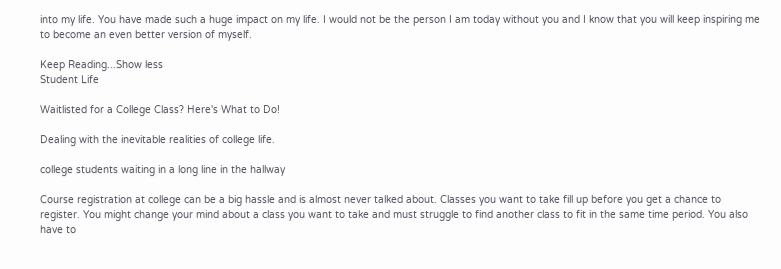into my life. You have made such a huge impact on my life. I would not be the person I am today without you and I know that you will keep inspiring me to become an even better version of myself.

Keep Reading...Show less
Student Life

Waitlisted for a College Class? Here's What to Do!

Dealing with the inevitable realities of college life.

college students waiting in a long line in the hallway

Course registration at college can be a big hassle and is almost never talked about. Classes you want to take fill up before you get a chance to register. You might change your mind about a class you want to take and must struggle to find another class to fit in the same time period. You also have to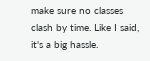make sure no classes clash by time. Like I said, it's a big hassle.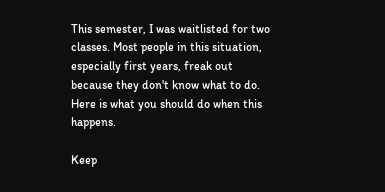This semester, I was waitlisted for two classes. Most people in this situation, especially first years, freak out because they don't know what to do. Here is what you should do when this happens.

Keep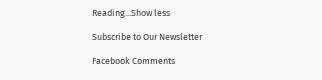Reading...Show less

Subscribe to Our Newsletter

Facebook Comments